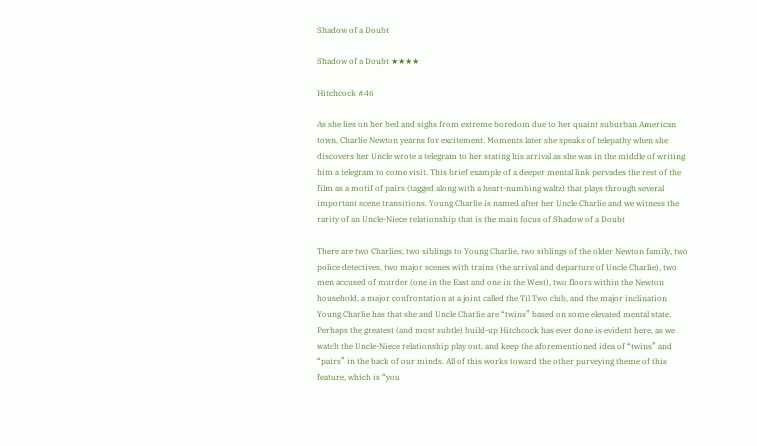Shadow of a Doubt

Shadow of a Doubt ★★★★

Hitchcock #46

As she lies on her bed and sighs from extreme boredom due to her quaint suburban American town, Charlie Newton yearns for excitement. Moments later she speaks of telepathy when she discovers her Uncle wrote a telegram to her stating his arrival as she was in the middle of writing him a telegram to come visit. This brief example of a deeper mental link pervades the rest of the film as a motif of pairs (tagged along with a heart-numbing waltz) that plays through several important scene transitions. Young Charlie is named after her Uncle Charlie and we witness the rarity of an Uncle-Niece relationship that is the main focus of Shadow of a Doubt

There are two Charlies, two siblings to Young Charlie, two siblings of the older Newton family, two police detectives, two major scenes with trains (the arrival and departure of Uncle Charlie), two men accused of murder (one in the East and one in the West), two floors within the Newton household, a major confrontation at a joint called the Til Two club, and the major inclination Young Charlie has that she and Uncle Charlie are “twins” based on some elevated mental state. Perhaps the greatest (and most subtle) build-up Hitchcock has ever done is evident here, as we watch the Uncle-Niece relationship play out, and keep the aforementioned idea of “twins” and “pairs” in the back of our minds. All of this works toward the other purveying theme of this feature, which is “you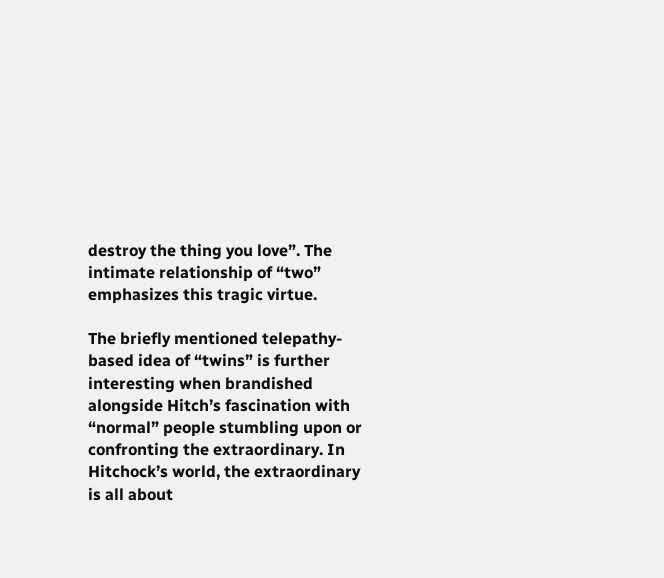destroy the thing you love”. The intimate relationship of “two” emphasizes this tragic virtue.

The briefly mentioned telepathy-based idea of “twins” is further interesting when brandished alongside Hitch’s fascination with “normal” people stumbling upon or confronting the extraordinary. In Hitchock’s world, the extraordinary is all about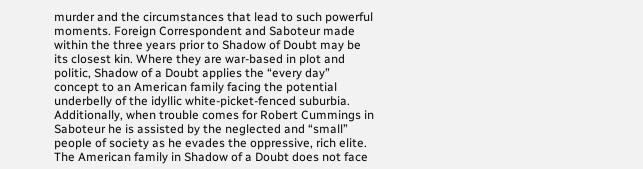murder and the circumstances that lead to such powerful moments. Foreign Correspondent and Saboteur made within the three years prior to Shadow of Doubt may be its closest kin. Where they are war-based in plot and politic, Shadow of a Doubt applies the “every day” concept to an American family facing the potential underbelly of the idyllic white-picket-fenced suburbia. Additionally, when trouble comes for Robert Cummings in Saboteur he is assisted by the neglected and “small” people of society as he evades the oppressive, rich elite. The American family in Shadow of a Doubt does not face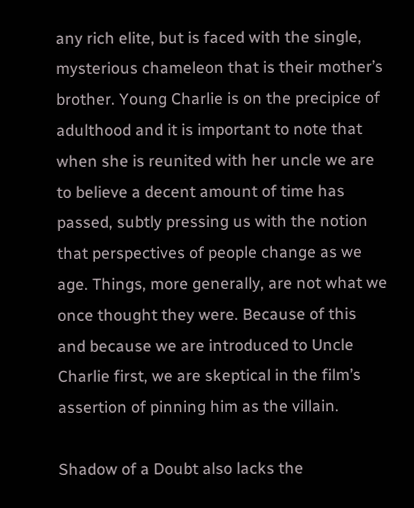any rich elite, but is faced with the single, mysterious chameleon that is their mother’s brother. Young Charlie is on the precipice of adulthood and it is important to note that when she is reunited with her uncle we are to believe a decent amount of time has passed, subtly pressing us with the notion that perspectives of people change as we age. Things, more generally, are not what we once thought they were. Because of this and because we are introduced to Uncle Charlie first, we are skeptical in the film’s assertion of pinning him as the villain.

Shadow of a Doubt also lacks the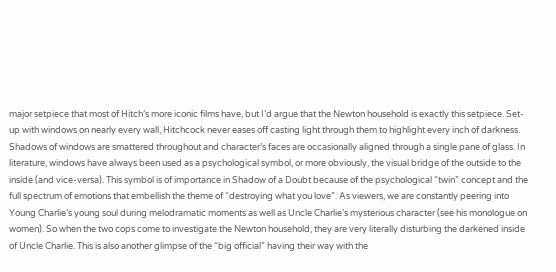major setpiece that most of Hitch’s more iconic films have, but I’d argue that the Newton household is exactly this setpiece. Set-up with windows on nearly every wall, Hitchcock never eases off casting light through them to highlight every inch of darkness. Shadows of windows are smattered throughout and character’s faces are occasionally aligned through a single pane of glass. In literature, windows have always been used as a psychological symbol, or more obviously, the visual bridge of the outside to the inside (and vice-versa). This symbol is of importance in Shadow of a Doubt because of the psychological “twin” concept and the full spectrum of emotions that embellish the theme of “destroying what you love”. As viewers, we are constantly peering into Young Charlie’s young soul during melodramatic moments as well as Uncle Charlie’s mysterious character (see his monologue on women). So when the two cops come to investigate the Newton household, they are very literally disturbing the darkened inside of Uncle Charlie. This is also another glimpse of the “big official” having their way with the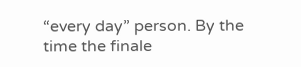“every day” person. By the time the finale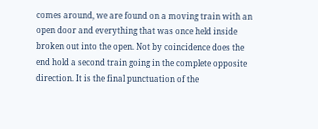comes around, we are found on a moving train with an open door and everything that was once held inside broken out into the open. Not by coincidence does the end hold a second train going in the complete opposite direction. It is the final punctuation of the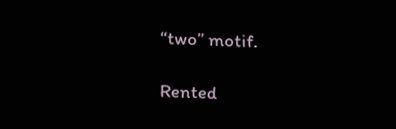“two” motif.

Rented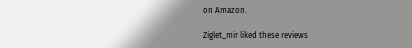on Amazon.

Ziglet_mir liked these reviews